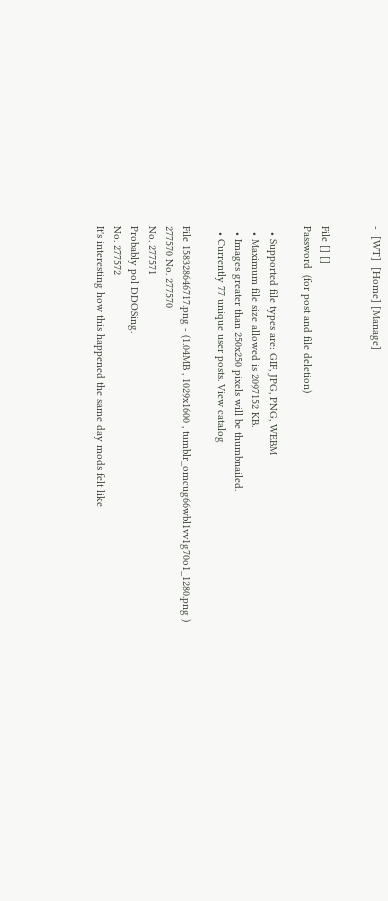-  [WT]  [Home] [Manage]


File [] []
Password  (for post and file deletion)

  • Supported file types are: GIF, JPG, PNG, WEBM
  • Maximum file size allowed is 2097152 KB.
  • Images greater than 250x250 pixels will be thumbnailed.
  • Currently 77 unique user posts. View catalog

File 158328646717.png - (1.04MB , 1029x1600 , tumblr_omcug66wbl1vv1g70o1_1280.png )
277570 No. 277570
No. 277571
Probably pol DDOSing.
No. 277572
It's interesting how this happened the same day mods felt like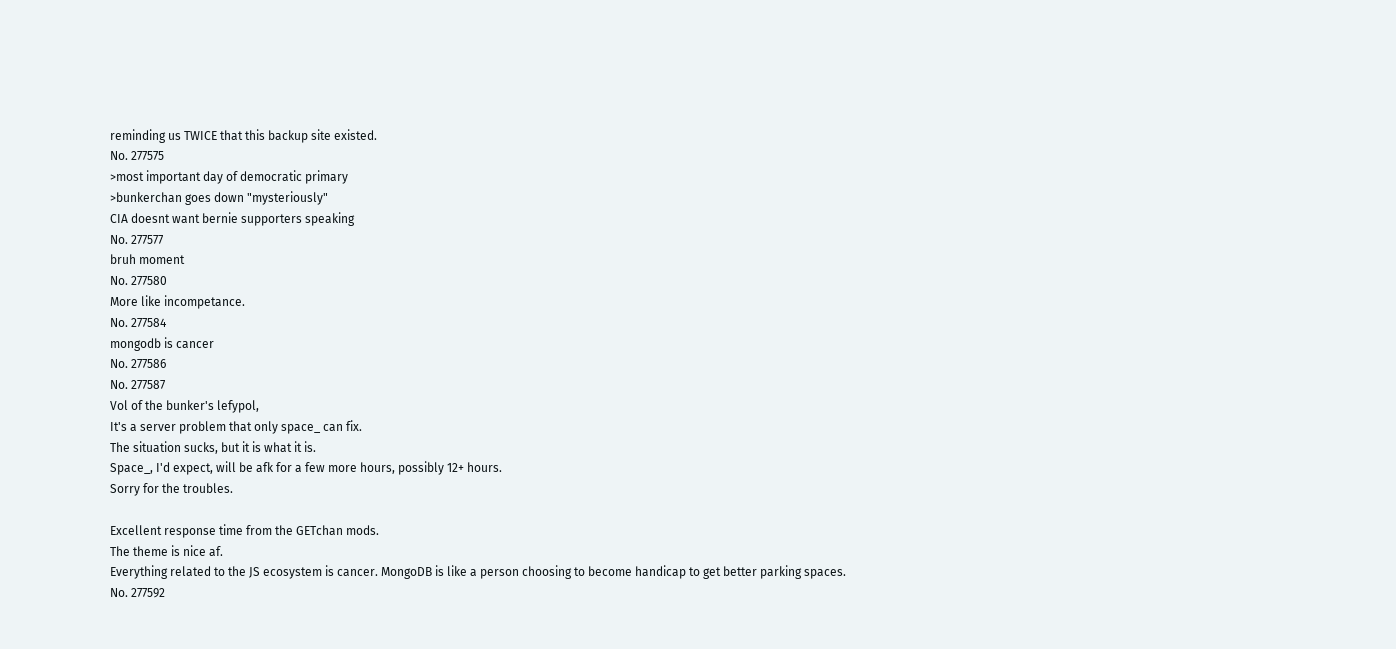reminding us TWICE that this backup site existed.
No. 277575
>most important day of democratic primary
>bunkerchan goes down "mysteriously"
CIA doesnt want bernie supporters speaking
No. 277577
bruh moment
No. 277580
More like incompetance.
No. 277584
mongodb is cancer
No. 277586
No. 277587
Vol of the bunker's lefypol,
It's a server problem that only space_ can fix.
The situation sucks, but it is what it is.
Space_, I'd expect, will be afk for a few more hours, possibly 12+ hours.
Sorry for the troubles.

Excellent response time from the GETchan mods.
The theme is nice af.
Everything related to the JS ecosystem is cancer. MongoDB is like a person choosing to become handicap to get better parking spaces.
No. 277592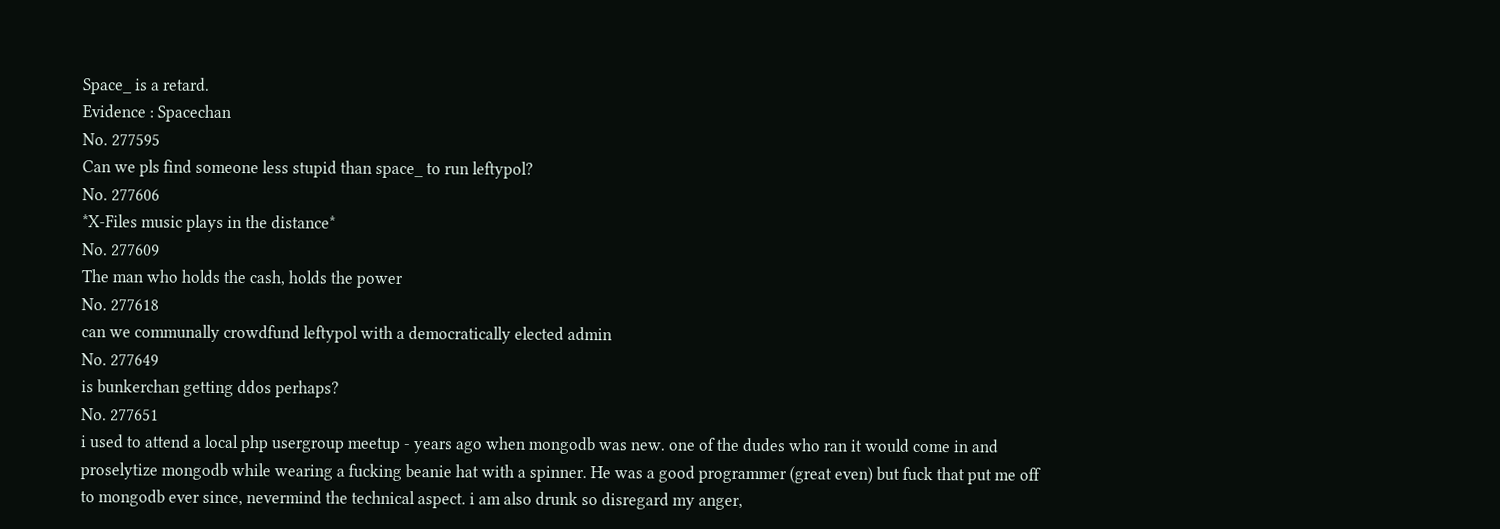Space_ is a retard.
Evidence : Spacechan
No. 277595
Can we pls find someone less stupid than space_ to run leftypol?
No. 277606
*X-Files music plays in the distance*
No. 277609
The man who holds the cash, holds the power
No. 277618
can we communally crowdfund leftypol with a democratically elected admin
No. 277649
is bunkerchan getting ddos perhaps?
No. 277651
i used to attend a local php usergroup meetup - years ago when mongodb was new. one of the dudes who ran it would come in and proselytize mongodb while wearing a fucking beanie hat with a spinner. He was a good programmer (great even) but fuck that put me off to mongodb ever since, nevermind the technical aspect. i am also drunk so disregard my anger,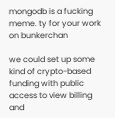mongodb is a fucking meme. ty for your work on bunkerchan

we could set up some kind of crypto-based funding with public access to view billing and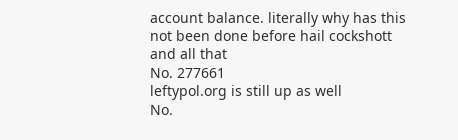account balance. literally why has this not been done before hail cockshott and all that
No. 277661
leftypol.org is still up as well
No.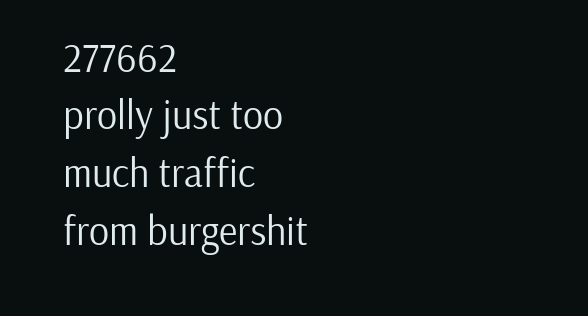277662
prolly just too much traffic from burgershit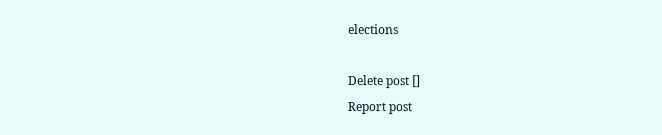elections

Delete post []
Report post